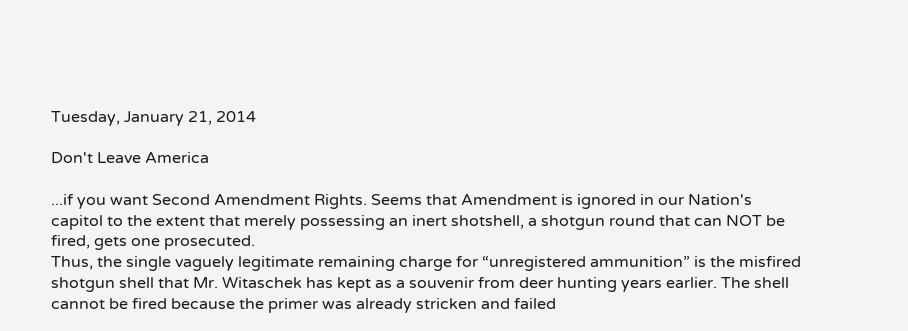Tuesday, January 21, 2014

Don't Leave America

...if you want Second Amendment Rights. Seems that Amendment is ignored in our Nation's capitol to the extent that merely possessing an inert shotshell, a shotgun round that can NOT be fired, gets one prosecuted.
Thus, the single vaguely legitimate remaining charge for “unregistered ammunition” is the misfired shotgun shell that Mr. Witaschek has kept as a souvenir from deer hunting years earlier. The shell cannot be fired because the primer was already stricken and failed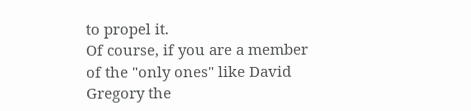to propel it.
Of course, if you are a member of the "only ones" like David Gregory the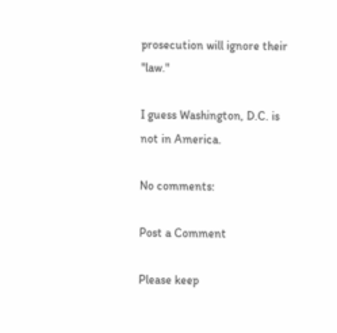prosecution will ignore their "law."

I guess Washington, D.C. is not in America.

No comments:

Post a Comment

Please keep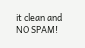it clean and NO SPAM!